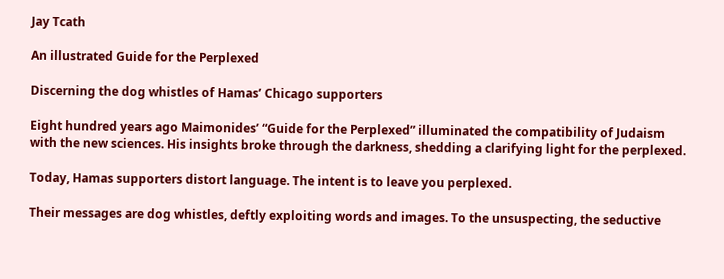Jay Tcath

An illustrated Guide for the Perplexed

Discerning the dog whistles of Hamas’ Chicago supporters

Eight hundred years ago Maimonides’ “Guide for the Perplexed” illuminated the compatibility of Judaism with the new sciences. His insights broke through the darkness, shedding a clarifying light for the perplexed.

Today, Hamas supporters distort language. The intent is to leave you perplexed.

Their messages are dog whistles, deftly exploiting words and images. To the unsuspecting, the seductive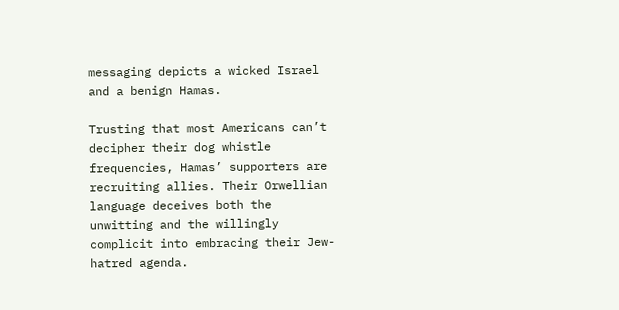messaging depicts a wicked Israel and a benign Hamas.

Trusting that most Americans can’t decipher their dog whistle frequencies, Hamas’ supporters are recruiting allies. Their Orwellian language deceives both the unwitting and the willingly complicit into embracing their Jew-hatred agenda.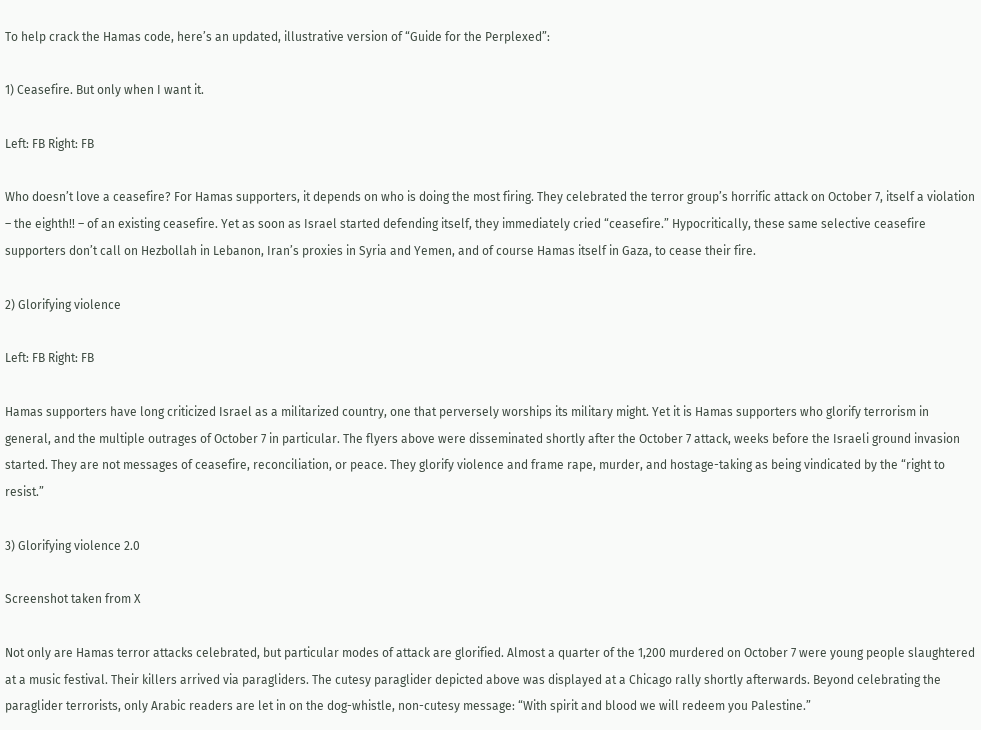To help crack the Hamas code, here’s an updated, illustrative version of “Guide for the Perplexed”:

1) Ceasefire. But only when I want it.

Left: FB Right: FB

Who doesn’t love a ceasefire? For Hamas supporters, it depends on who is doing the most firing. They celebrated the terror group’s horrific attack on October 7, itself a violation – the eighth!! – of an existing ceasefire. Yet as soon as Israel started defending itself, they immediately cried “ceasefire.” Hypocritically, these same selective ceasefire supporters don’t call on Hezbollah in Lebanon, Iran’s proxies in Syria and Yemen, and of course Hamas itself in Gaza, to cease their fire.

2) Glorifying violence

Left: FB Right: FB

Hamas supporters have long criticized Israel as a militarized country, one that perversely worships its military might. Yet it is Hamas supporters who glorify terrorism in general, and the multiple outrages of October 7 in particular. The flyers above were disseminated shortly after the October 7 attack, weeks before the Israeli ground invasion started. They are not messages of ceasefire, reconciliation, or peace. They glorify violence and frame rape, murder, and hostage-taking as being vindicated by the “right to resist.”

3) Glorifying violence 2.0

Screenshot taken from X

Not only are Hamas terror attacks celebrated, but particular modes of attack are glorified. Almost a quarter of the 1,200 murdered on October 7 were young people slaughtered at a music festival. Their killers arrived via paragliders. The cutesy paraglider depicted above was displayed at a Chicago rally shortly afterwards. Beyond celebrating the paraglider terrorists, only Arabic readers are let in on the dog-whistle, non-cutesy message: “With spirit and blood we will redeem you Palestine.”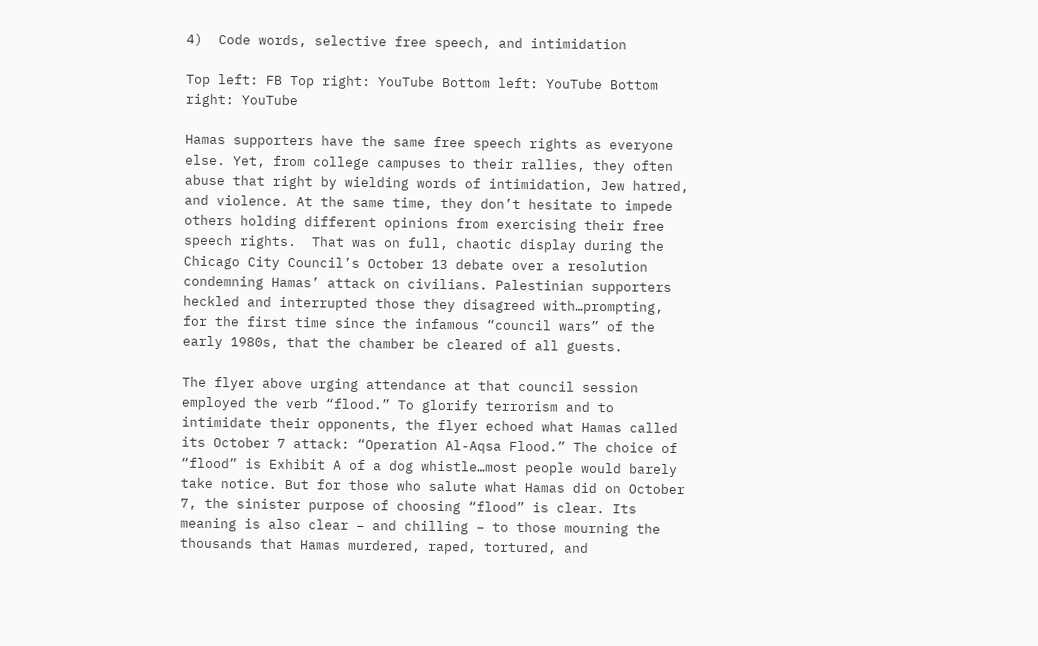4)  Code words, selective free speech, and intimidation

Top left: FB Top right: YouTube Bottom left: YouTube Bottom right: YouTube

Hamas supporters have the same free speech rights as everyone else. Yet, from college campuses to their rallies, they often abuse that right by wielding words of intimidation, Jew hatred, and violence. At the same time, they don’t hesitate to impede others holding different opinions from exercising their free speech rights.  That was on full, chaotic display during the Chicago City Council’s October 13 debate over a resolution condemning Hamas’ attack on civilians. Palestinian supporters heckled and interrupted those they disagreed with…prompting, for the first time since the infamous “council wars” of the early 1980s, that the chamber be cleared of all guests.

The flyer above urging attendance at that council session employed the verb “flood.” To glorify terrorism and to intimidate their opponents, the flyer echoed what Hamas called its October 7 attack: “Operation Al-Aqsa Flood.” The choice of “flood” is Exhibit A of a dog whistle…most people would barely take notice. But for those who salute what Hamas did on October 7, the sinister purpose of choosing “flood” is clear. Its meaning is also clear – and chilling – to those mourning the thousands that Hamas murdered, raped, tortured, and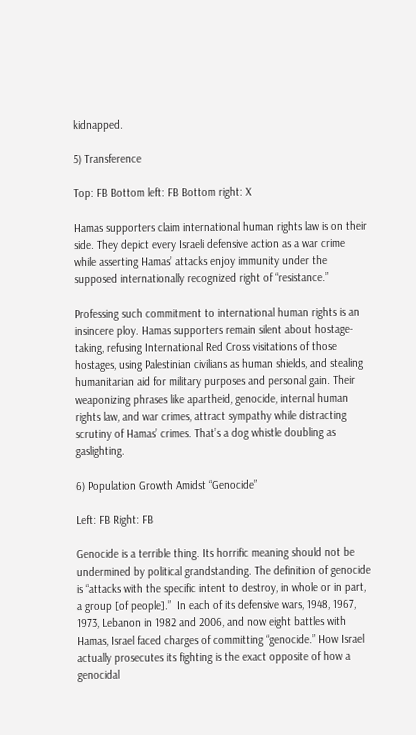kidnapped.

5) Transference

Top: FB Bottom left: FB Bottom right: X

Hamas supporters claim international human rights law is on their side. They depict every Israeli defensive action as a war crime while asserting Hamas’ attacks enjoy immunity under the supposed internationally recognized right of “resistance.”

Professing such commitment to international human rights is an insincere ploy. Hamas supporters remain silent about hostage-taking, refusing International Red Cross visitations of those hostages, using Palestinian civilians as human shields, and stealing humanitarian aid for military purposes and personal gain. Their weaponizing phrases like apartheid, genocide, internal human rights law, and war crimes, attract sympathy while distracting scrutiny of Hamas’ crimes. That’s a dog whistle doubling as gaslighting.

6) Population Growth Amidst “Genocide”

Left: FB Right: FB

Genocide is a terrible thing. Its horrific meaning should not be undermined by political grandstanding. The definition of genocide is “attacks with the specific intent to destroy, in whole or in part, a group [of people].”  In each of its defensive wars, 1948, 1967, 1973, Lebanon in 1982 and 2006, and now eight battles with Hamas, Israel faced charges of committing “genocide.” How Israel actually prosecutes its fighting is the exact opposite of how a genocidal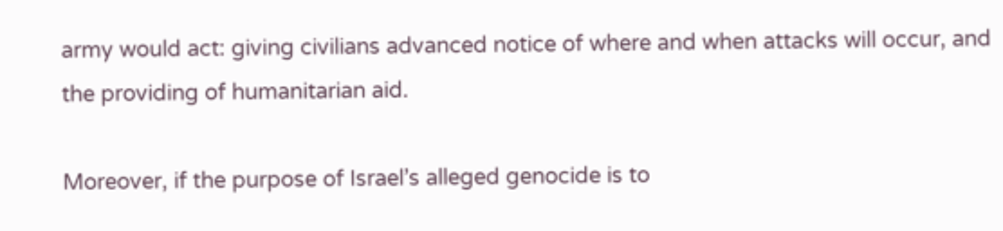army would act: giving civilians advanced notice of where and when attacks will occur, and the providing of humanitarian aid.

Moreover, if the purpose of Israel’s alleged genocide is to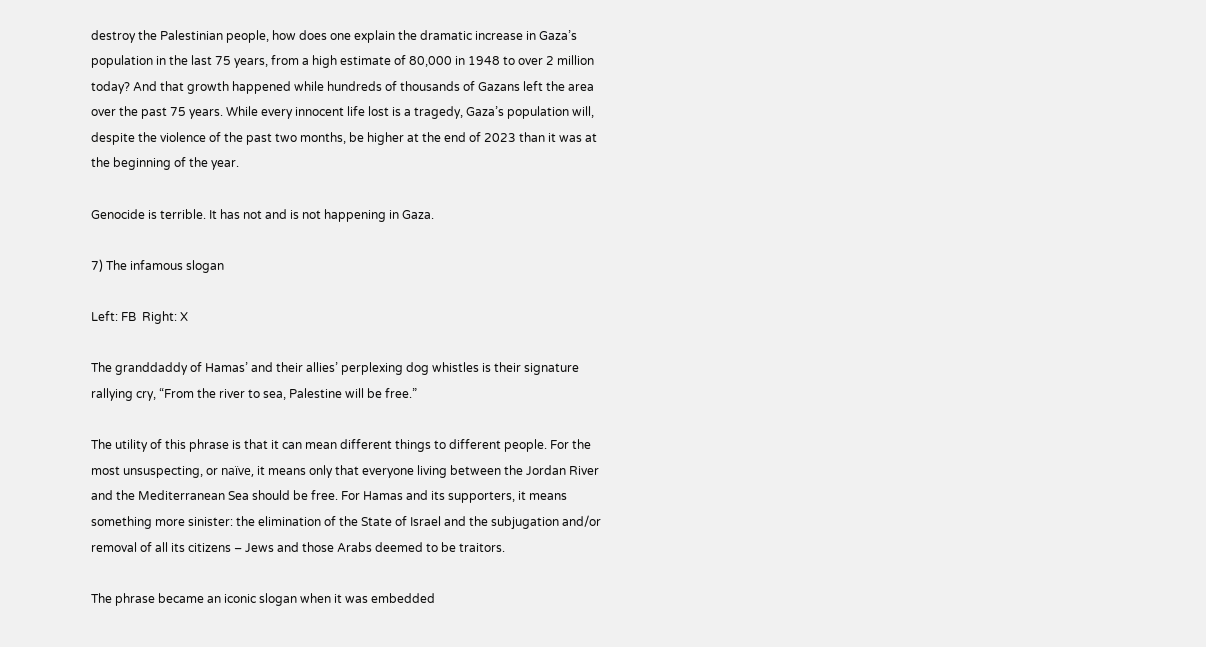destroy the Palestinian people, how does one explain the dramatic increase in Gaza’s population in the last 75 years, from a high estimate of 80,000 in 1948 to over 2 million today? And that growth happened while hundreds of thousands of Gazans left the area over the past 75 years. While every innocent life lost is a tragedy, Gaza’s population will, despite the violence of the past two months, be higher at the end of 2023 than it was at the beginning of the year.

Genocide is terrible. It has not and is not happening in Gaza.

7) The infamous slogan

Left: FB  Right: X

The granddaddy of Hamas’ and their allies’ perplexing dog whistles is their signature rallying cry, “From the river to sea, Palestine will be free.”

The utility of this phrase is that it can mean different things to different people. For the most unsuspecting, or naïve, it means only that everyone living between the Jordan River and the Mediterranean Sea should be free. For Hamas and its supporters, it means something more sinister: the elimination of the State of Israel and the subjugation and/or removal of all its citizens – Jews and those Arabs deemed to be traitors.

The phrase became an iconic slogan when it was embedded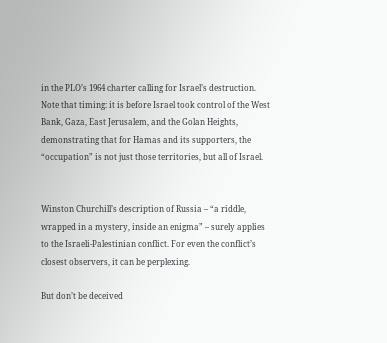in the PLO’s 1964 charter calling for Israel’s destruction. Note that timing: it is before Israel took control of the West Bank, Gaza, East Jerusalem, and the Golan Heights, demonstrating that for Hamas and its supporters, the “occupation” is not just those territories, but all of Israel.


Winston Churchill’s description of Russia – “a riddle, wrapped in a mystery, inside an enigma” – surely applies to the Israeli-Palestinian conflict. For even the conflict’s closest observers, it can be perplexing.

But don’t be deceived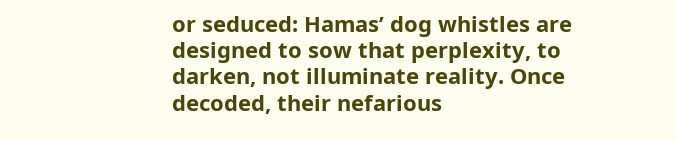or seduced: Hamas’ dog whistles are designed to sow that perplexity, to darken, not illuminate reality. Once decoded, their nefarious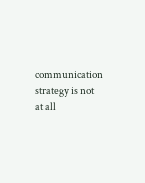communication strategy is not at all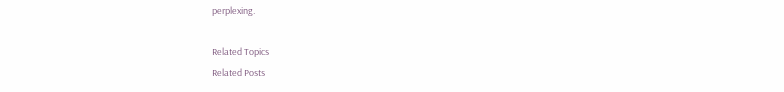perplexing.

Related Topics
Related Posts